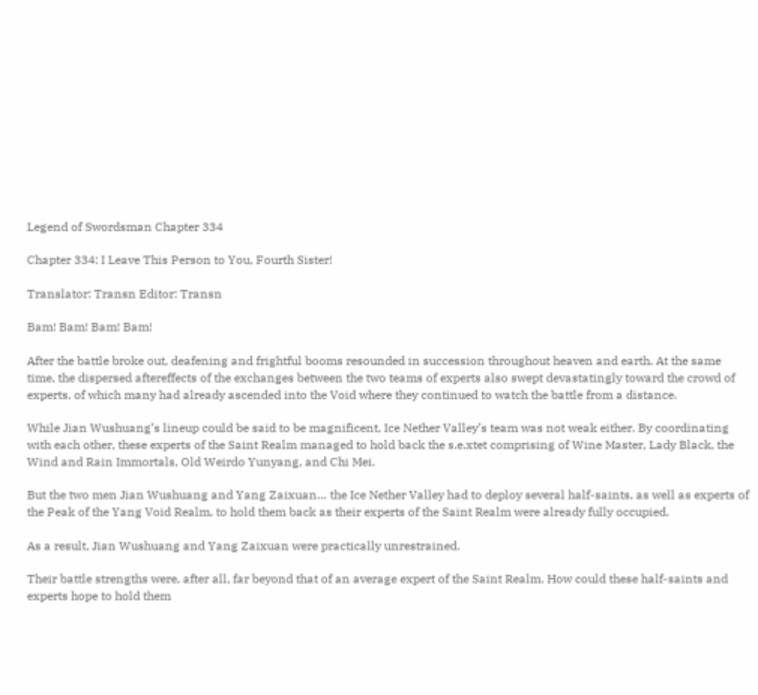Legend of Swordsman Chapter 334

Chapter 334: I Leave This Person to You, Fourth Sister!

Translator: Transn Editor: Transn

Bam! Bam! Bam! Bam!

After the battle broke out, deafening and frightful booms resounded in succession throughout heaven and earth. At the same time, the dispersed aftereffects of the exchanges between the two teams of experts also swept devastatingly toward the crowd of experts, of which many had already ascended into the Void where they continued to watch the battle from a distance.

While Jian Wushuang’s lineup could be said to be magnificent, Ice Nether Valley’s team was not weak either. By coordinating with each other, these experts of the Saint Realm managed to hold back the s.e.xtet comprising of Wine Master, Lady Black, the Wind and Rain Immortals, Old Weirdo Yunyang, and Chi Mei.

But the two men Jian Wushuang and Yang Zaixuan… the Ice Nether Valley had to deploy several half-saints, as well as experts of the Peak of the Yang Void Realm, to hold them back as their experts of the Saint Realm were already fully occupied.

As a result, Jian Wushuang and Yang Zaixuan were practically unrestrained.

Their battle strengths were, after all, far beyond that of an average expert of the Saint Realm. How could these half-saints and experts hope to hold them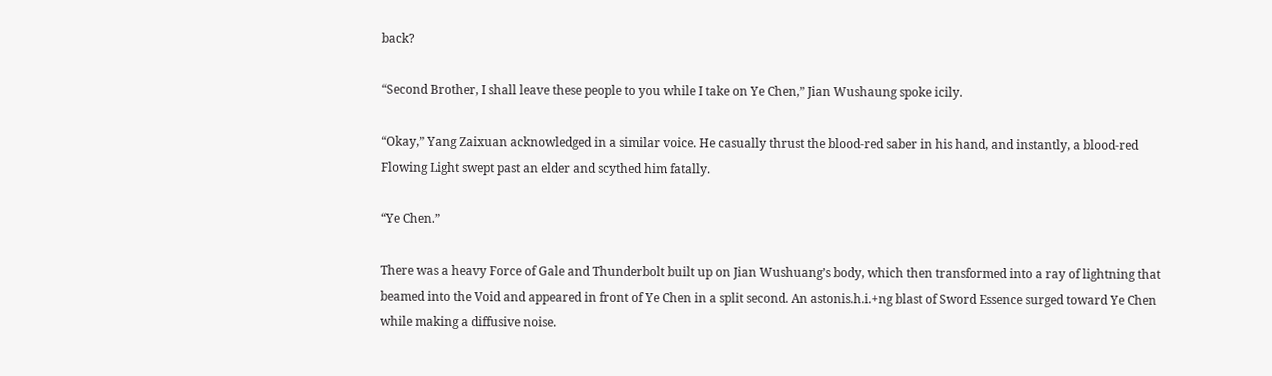back?

“Second Brother, I shall leave these people to you while I take on Ye Chen,” Jian Wushaung spoke icily.

“Okay,” Yang Zaixuan acknowledged in a similar voice. He casually thrust the blood-red saber in his hand, and instantly, a blood-red Flowing Light swept past an elder and scythed him fatally.

“Ye Chen.”

There was a heavy Force of Gale and Thunderbolt built up on Jian Wushuang’s body, which then transformed into a ray of lightning that beamed into the Void and appeared in front of Ye Chen in a split second. An astonis.h.i.+ng blast of Sword Essence surged toward Ye Chen while making a diffusive noise.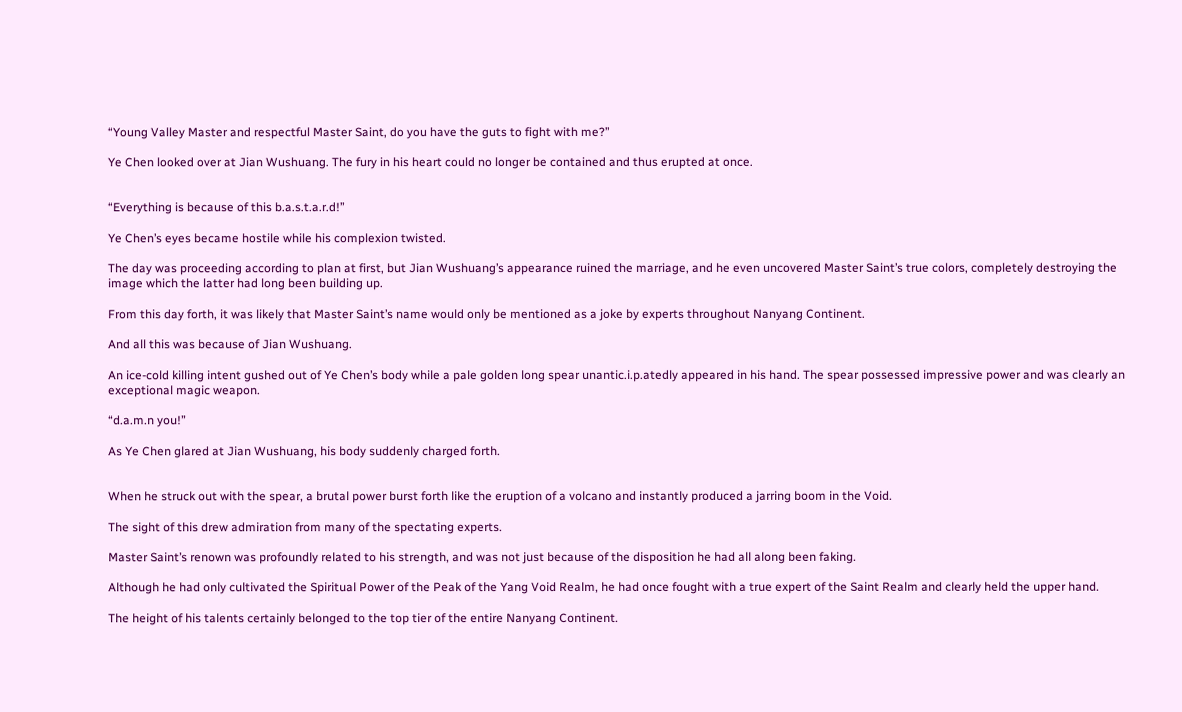“Young Valley Master and respectful Master Saint, do you have the guts to fight with me?”

Ye Chen looked over at Jian Wushuang. The fury in his heart could no longer be contained and thus erupted at once.


“Everything is because of this b.a.s.t.a.r.d!”

Ye Chen’s eyes became hostile while his complexion twisted.

The day was proceeding according to plan at first, but Jian Wushuang’s appearance ruined the marriage, and he even uncovered Master Saint’s true colors, completely destroying the image which the latter had long been building up.

From this day forth, it was likely that Master Saint’s name would only be mentioned as a joke by experts throughout Nanyang Continent.

And all this was because of Jian Wushuang.

An ice-cold killing intent gushed out of Ye Chen’s body while a pale golden long spear unantic.i.p.atedly appeared in his hand. The spear possessed impressive power and was clearly an exceptional magic weapon.

“d.a.m.n you!”

As Ye Chen glared at Jian Wushuang, his body suddenly charged forth.


When he struck out with the spear, a brutal power burst forth like the eruption of a volcano and instantly produced a jarring boom in the Void.

The sight of this drew admiration from many of the spectating experts.

Master Saint’s renown was profoundly related to his strength, and was not just because of the disposition he had all along been faking.

Although he had only cultivated the Spiritual Power of the Peak of the Yang Void Realm, he had once fought with a true expert of the Saint Realm and clearly held the upper hand.

The height of his talents certainly belonged to the top tier of the entire Nanyang Continent.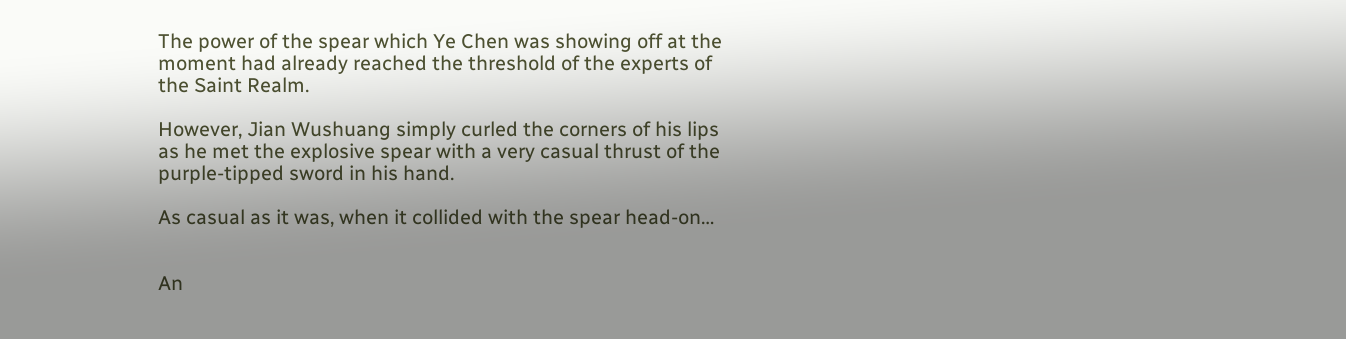The power of the spear which Ye Chen was showing off at the moment had already reached the threshold of the experts of the Saint Realm.

However, Jian Wushuang simply curled the corners of his lips as he met the explosive spear with a very casual thrust of the purple-tipped sword in his hand.

As casual as it was, when it collided with the spear head-on…


An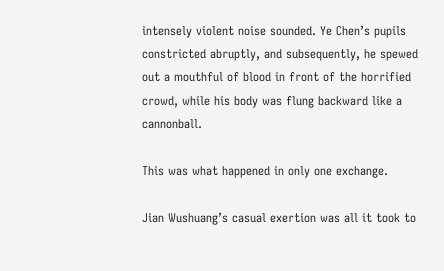intensely violent noise sounded. Ye Chen’s pupils constricted abruptly, and subsequently, he spewed out a mouthful of blood in front of the horrified crowd, while his body was flung backward like a cannonball.

This was what happened in only one exchange.

Jian Wushuang’s casual exertion was all it took to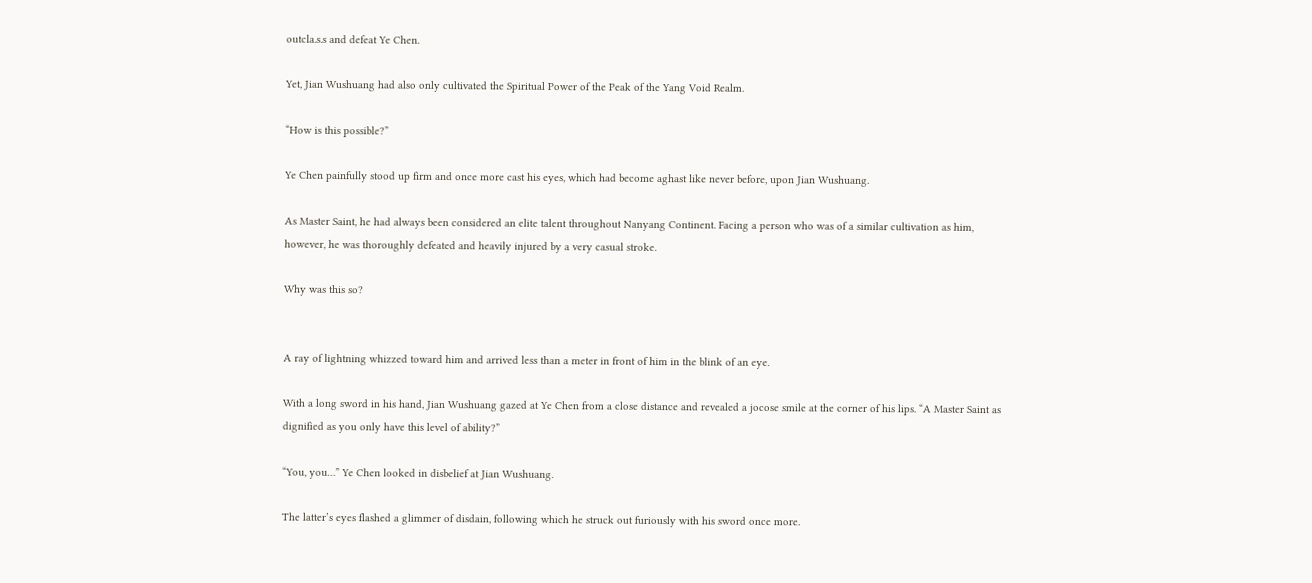outcla.s.s and defeat Ye Chen.

Yet, Jian Wushuang had also only cultivated the Spiritual Power of the Peak of the Yang Void Realm.

“How is this possible?”

Ye Chen painfully stood up firm and once more cast his eyes, which had become aghast like never before, upon Jian Wushuang.

As Master Saint, he had always been considered an elite talent throughout Nanyang Continent. Facing a person who was of a similar cultivation as him, however, he was thoroughly defeated and heavily injured by a very casual stroke.

Why was this so?


A ray of lightning whizzed toward him and arrived less than a meter in front of him in the blink of an eye.

With a long sword in his hand, Jian Wushuang gazed at Ye Chen from a close distance and revealed a jocose smile at the corner of his lips. “A Master Saint as dignified as you only have this level of ability?”

“You, you…” Ye Chen looked in disbelief at Jian Wushuang.

The latter’s eyes flashed a glimmer of disdain, following which he struck out furiously with his sword once more.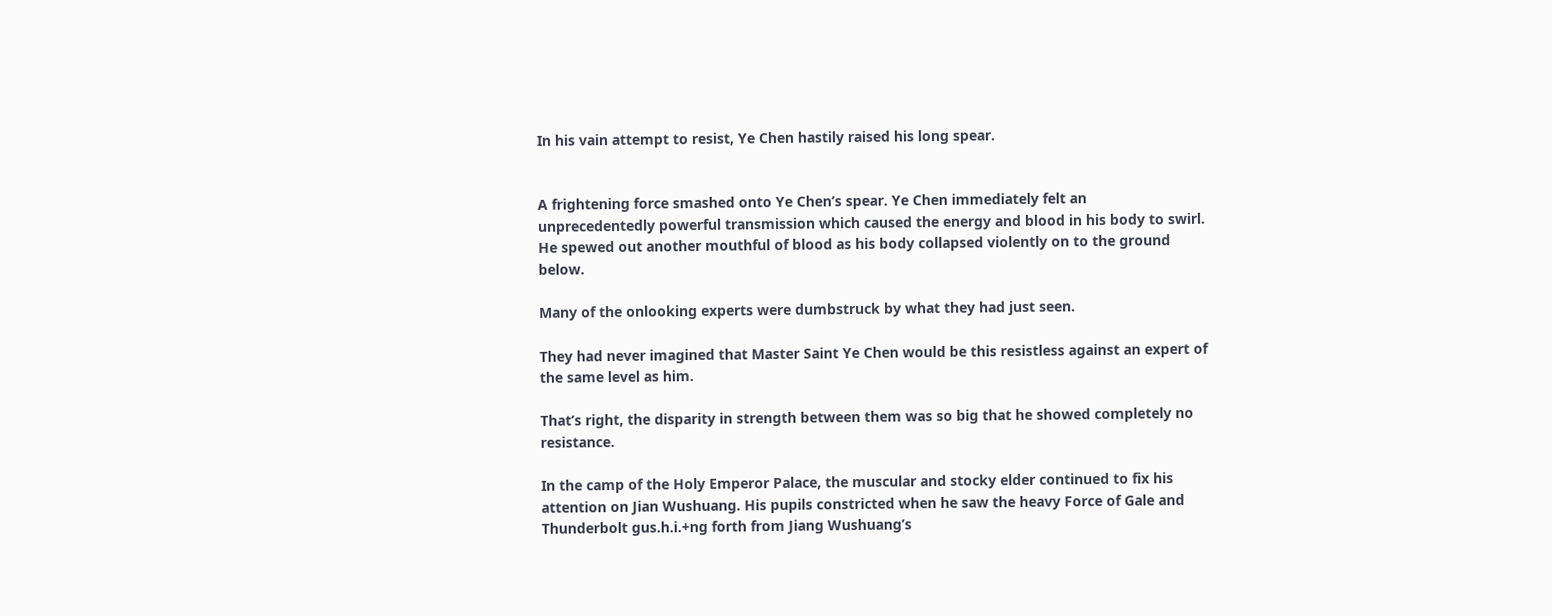In his vain attempt to resist, Ye Chen hastily raised his long spear.


A frightening force smashed onto Ye Chen’s spear. Ye Chen immediately felt an unprecedentedly powerful transmission which caused the energy and blood in his body to swirl. He spewed out another mouthful of blood as his body collapsed violently on to the ground below.

Many of the onlooking experts were dumbstruck by what they had just seen.

They had never imagined that Master Saint Ye Chen would be this resistless against an expert of the same level as him.

That’s right, the disparity in strength between them was so big that he showed completely no resistance.

In the camp of the Holy Emperor Palace, the muscular and stocky elder continued to fix his attention on Jian Wushuang. His pupils constricted when he saw the heavy Force of Gale and Thunderbolt gus.h.i.+ng forth from Jiang Wushuang’s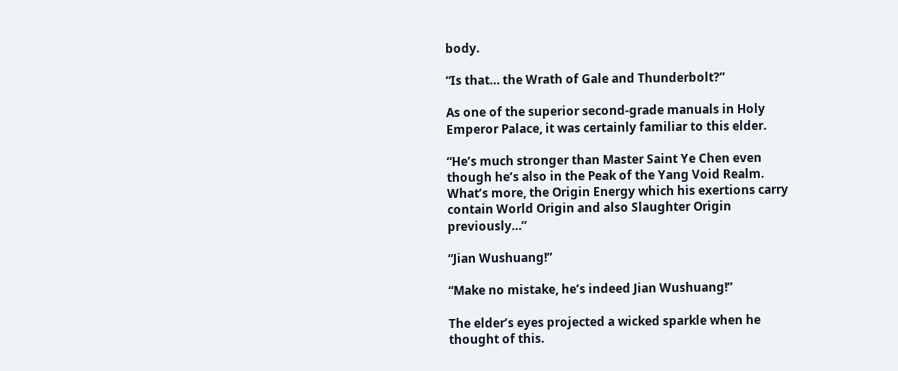body.

“Is that… the Wrath of Gale and Thunderbolt?”

As one of the superior second-grade manuals in Holy Emperor Palace, it was certainly familiar to this elder.

“He’s much stronger than Master Saint Ye Chen even though he’s also in the Peak of the Yang Void Realm. What’s more, the Origin Energy which his exertions carry contain World Origin and also Slaughter Origin previously…”

“Jian Wushuang!”

“Make no mistake, he’s indeed Jian Wushuang!”

The elder’s eyes projected a wicked sparkle when he thought of this.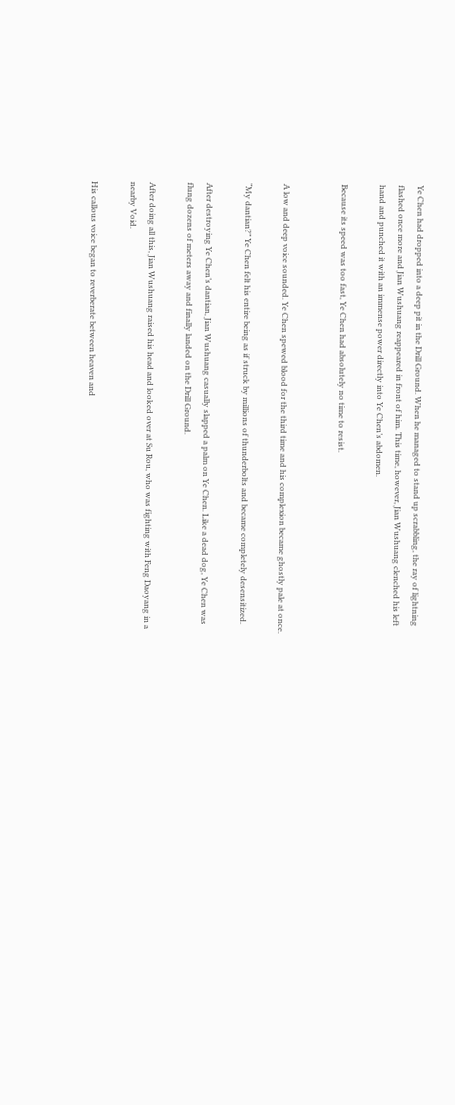Ye Chen had dropped into a deep pit in the Drill Ground. When he managed to stand up scrabbling, the ray of lightning flashed once more and Jian Wushuang reappeared in front of him. This time, however, Jian Wushuang clenched his left hand and punched it with an immense power directly into Ye Chen’s abdomen.

Because its speed was too fast, Ye Chen had absolutely no time to resist.


A low and deep voice sounded. Ye Chen spewed blood for the third time and his complexion became ghostly pale at once.

“My dantian?” Ye Chen felt his entire being as if struck by millions of thunderbolts and became completely desensitized.

After destroying Ye Chen’s dantian, Jian Wushuang casually slapped a palm on Ye Chen. Like a dead dog, Ye Chen was flung dozens of meters away and finally landed on the Drill Ground.

After doing all this, Jian Wushuang raised his head and looked over at Su Rou, who was fighting with Feng Daoyang in a nearby Void.

His callous voice began to reverberate between heaven and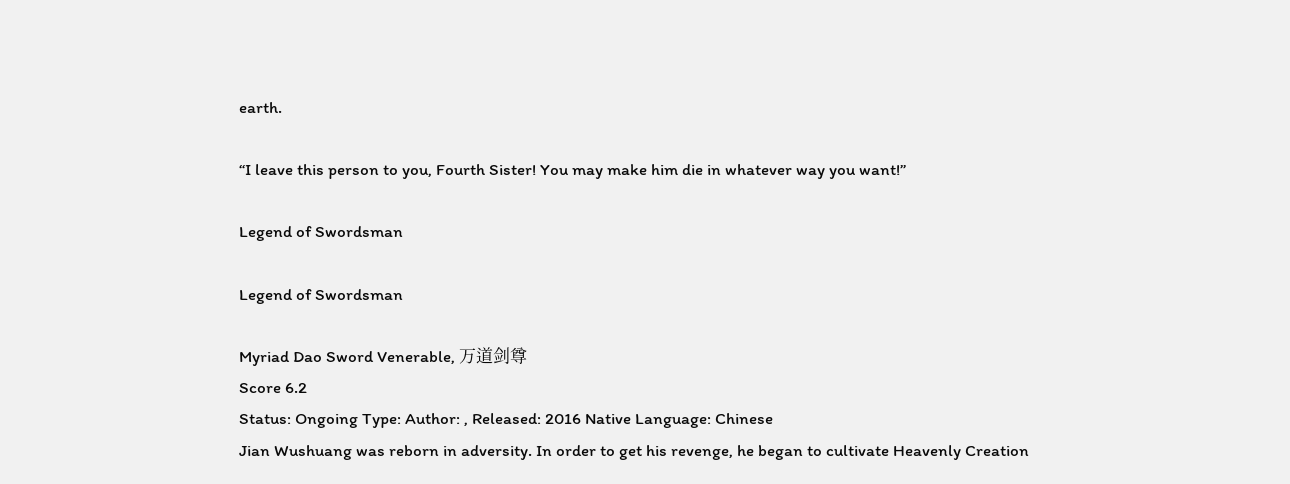earth.

“I leave this person to you, Fourth Sister! You may make him die in whatever way you want!”

Legend of Swordsman

Legend of Swordsman

Myriad Dao Sword Venerable, 万道剑尊
Score 6.2
Status: Ongoing Type: Author: , Released: 2016 Native Language: Chinese
Jian Wushuang was reborn in adversity. In order to get his revenge, he began to cultivate Heavenly Creation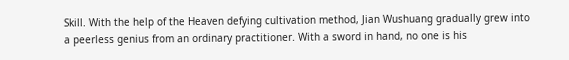Skill. With the help of the Heaven defying cultivation method, Jian Wushuang gradually grew into a peerless genius from an ordinary practitioner. With a sword in hand, no one is his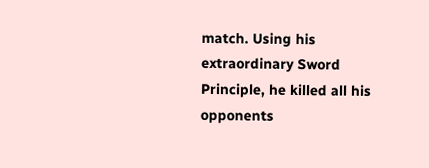match. Using his extraordinary Sword Principle, he killed all his opponents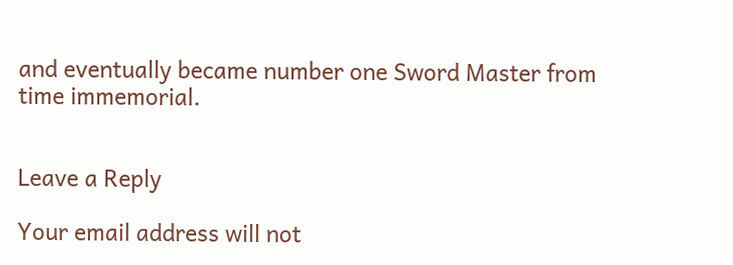and eventually became number one Sword Master from time immemorial.


Leave a Reply

Your email address will not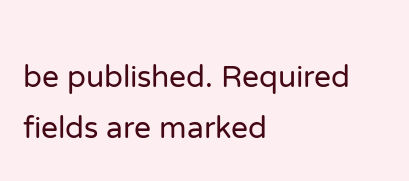be published. Required fields are marked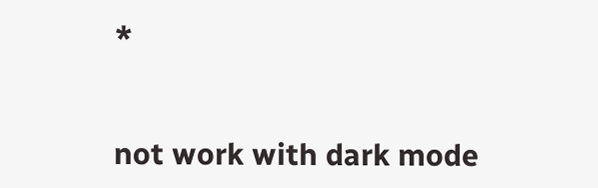*


not work with dark mode